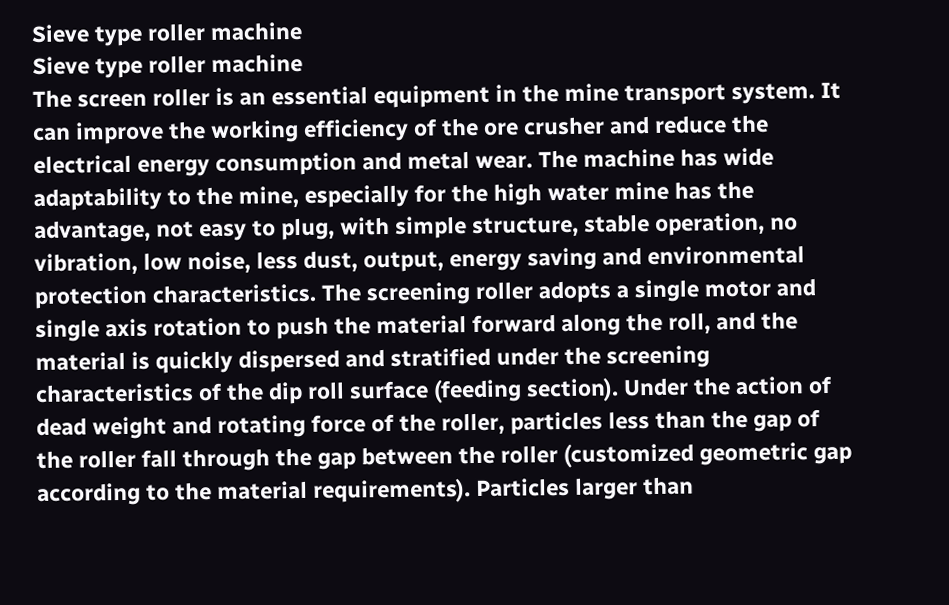Sieve type roller machine
Sieve type roller machine
The screen roller is an essential equipment in the mine transport system. It can improve the working efficiency of the ore crusher and reduce the electrical energy consumption and metal wear. The machine has wide adaptability to the mine, especially for the high water mine has the advantage, not easy to plug, with simple structure, stable operation, no vibration, low noise, less dust, output, energy saving and environmental protection characteristics. The screening roller adopts a single motor and single axis rotation to push the material forward along the roll, and the material is quickly dispersed and stratified under the screening characteristics of the dip roll surface (feeding section). Under the action of dead weight and rotating force of the roller, particles less than the gap of the roller fall through the gap between the roller (customized geometric gap according to the material requirements). Particles larger than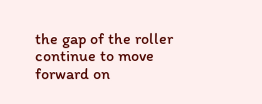the gap of the roller continue to move forward on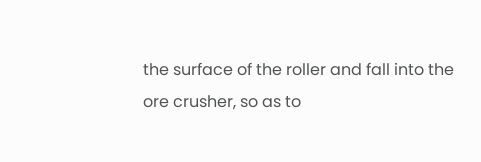the surface of the roller and fall into the ore crusher, so as to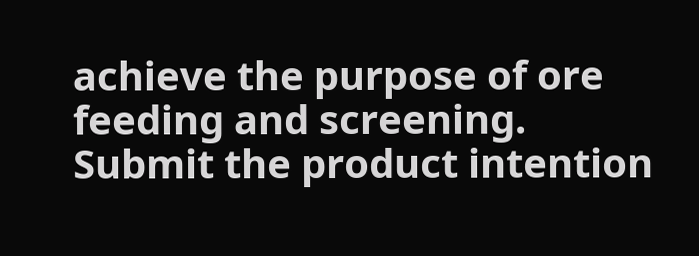achieve the purpose of ore feeding and screening.
Submit the product intention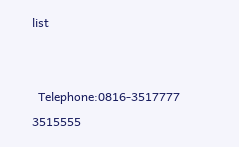list


  Telephone:0816-3517777 3515555